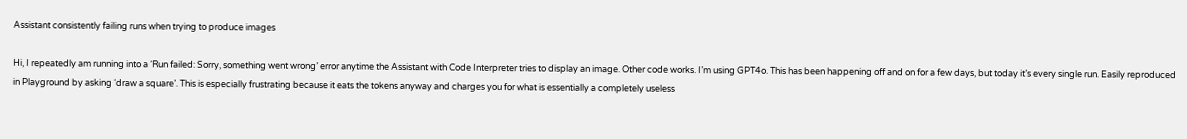Assistant consistently failing runs when trying to produce images

Hi, I repeatedly am running into a ‘Run failed: Sorry, something went wrong’ error anytime the Assistant with Code Interpreter tries to display an image. Other code works. I’m using GPT4o. This has been happening off and on for a few days, but today it’s every single run. Easily reproduced in Playground by asking ‘draw a square’. This is especially frustrating because it eats the tokens anyway and charges you for what is essentially a completely useless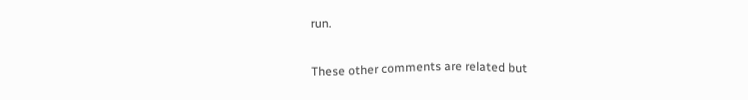run.

These other comments are related but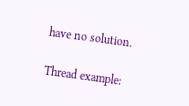have no solution.

Thread example: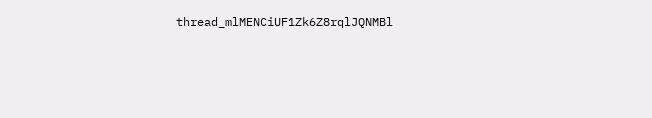thread_mlMENCiUF1Zk6Z8rqlJQNMBl